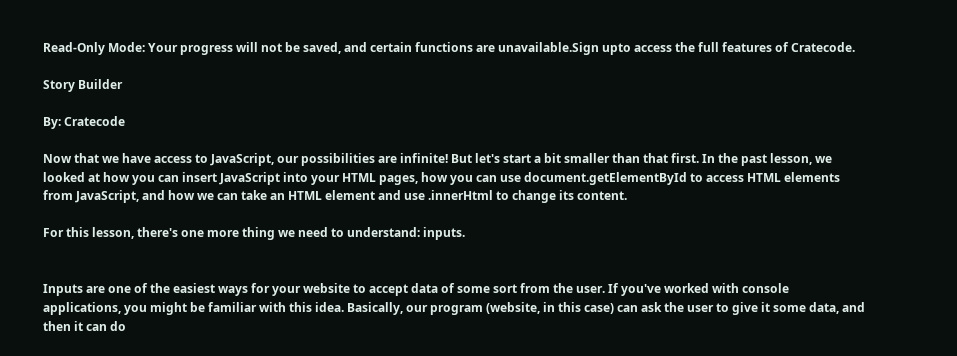Read-Only Mode: Your progress will not be saved, and certain functions are unavailable.Sign upto access the full features of Cratecode.

Story Builder

By: Cratecode

Now that we have access to JavaScript, our possibilities are infinite! But let's start a bit smaller than that first. In the past lesson, we looked at how you can insert JavaScript into your HTML pages, how you can use document.getElementById to access HTML elements from JavaScript, and how we can take an HTML element and use .innerHtml to change its content.

For this lesson, there's one more thing we need to understand: inputs.


Inputs are one of the easiest ways for your website to accept data of some sort from the user. If you've worked with console applications, you might be familiar with this idea. Basically, our program (website, in this case) can ask the user to give it some data, and then it can do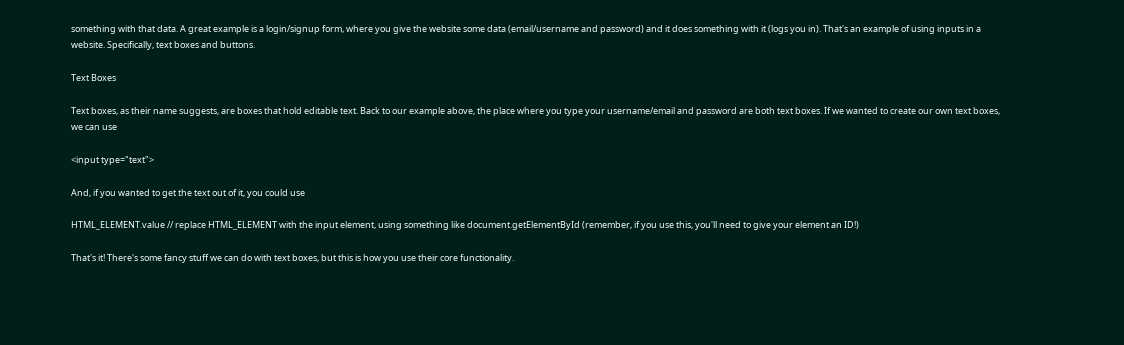something with that data. A great example is a login/signup form, where you give the website some data (email/username and password) and it does something with it (logs you in). That's an example of using inputs in a website. Specifically, text boxes and buttons.

Text Boxes

Text boxes, as their name suggests, are boxes that hold editable text. Back to our example above, the place where you type your username/email and password are both text boxes. If we wanted to create our own text boxes, we can use

<input type="text">

And, if you wanted to get the text out of it, you could use

HTML_ELEMENT.value // replace HTML_ELEMENT with the input element, using something like document.getElementById (remember, if you use this, you'll need to give your element an ID!)

That's it! There's some fancy stuff we can do with text boxes, but this is how you use their core functionality.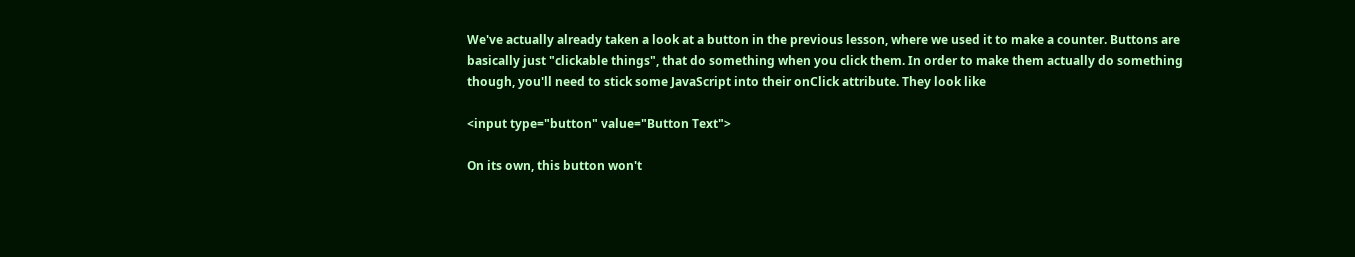We've actually already taken a look at a button in the previous lesson, where we used it to make a counter. Buttons are basically just "clickable things", that do something when you click them. In order to make them actually do something though, you'll need to stick some JavaScript into their onClick attribute. They look like

<input type="button" value="Button Text">

On its own, this button won't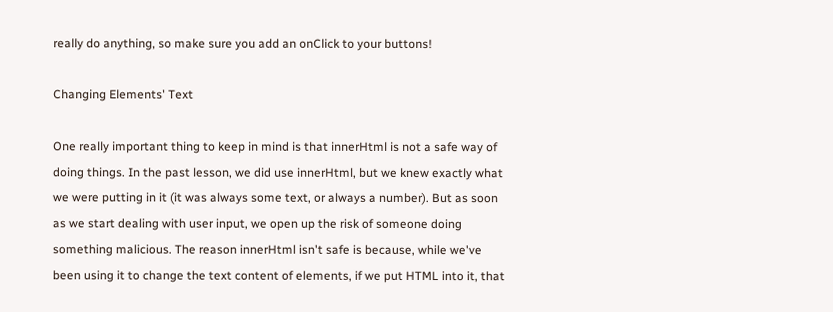really do anything, so make sure you add an onClick to your buttons!

Changing Elements' Text

One really important thing to keep in mind is that innerHtml is not a safe way of doing things. In the past lesson, we did use innerHtml, but we knew exactly what we were putting in it (it was always some text, or always a number). But as soon as we start dealing with user input, we open up the risk of someone doing something malicious. The reason innerHtml isn't safe is because, while we've been using it to change the text content of elements, if we put HTML into it, that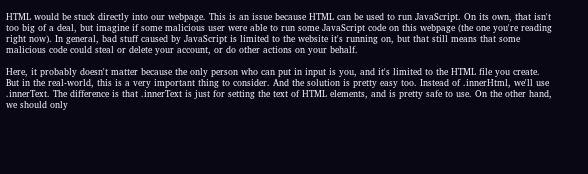HTML would be stuck directly into our webpage. This is an issue because HTML can be used to run JavaScript. On its own, that isn't too big of a deal, but imagine if some malicious user were able to run some JavaScript code on this webpage (the one you're reading right now). In general, bad stuff caused by JavaScript is limited to the website it's running on, but that still means that some malicious code could steal or delete your account, or do other actions on your behalf.

Here, it probably doesn't matter because the only person who can put in input is you, and it's limited to the HTML file you create. But in the real-world, this is a very important thing to consider. And the solution is pretty easy too. Instead of .innerHtml, we'll use .innerText. The difference is that .innerText is just for setting the text of HTML elements, and is pretty safe to use. On the other hand, we should only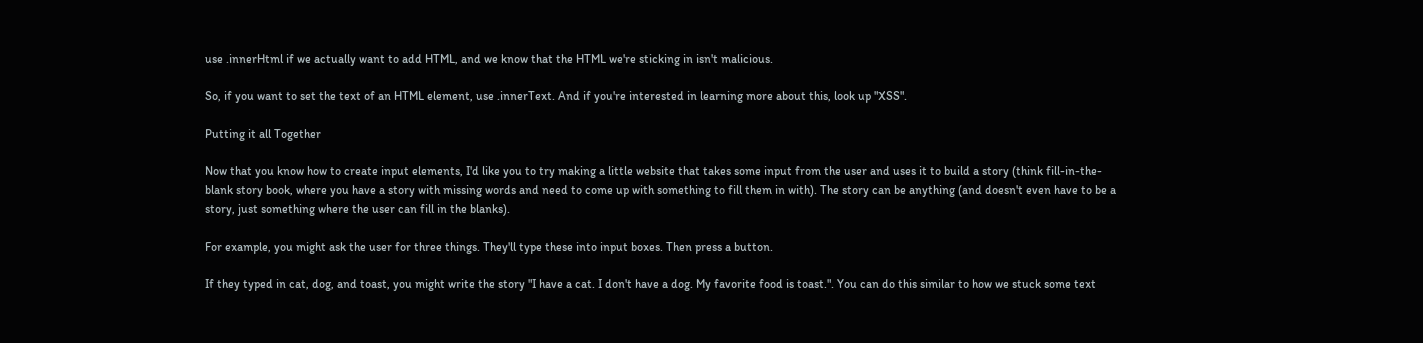use .innerHtml if we actually want to add HTML, and we know that the HTML we're sticking in isn't malicious.

So, if you want to set the text of an HTML element, use .innerText. And if you're interested in learning more about this, look up "XSS".

Putting it all Together

Now that you know how to create input elements, I'd like you to try making a little website that takes some input from the user and uses it to build a story (think fill-in-the-blank story book, where you have a story with missing words and need to come up with something to fill them in with). The story can be anything (and doesn't even have to be a story, just something where the user can fill in the blanks).

For example, you might ask the user for three things. They'll type these into input boxes. Then press a button.

If they typed in cat, dog, and toast, you might write the story "I have a cat. I don't have a dog. My favorite food is toast.". You can do this similar to how we stuck some text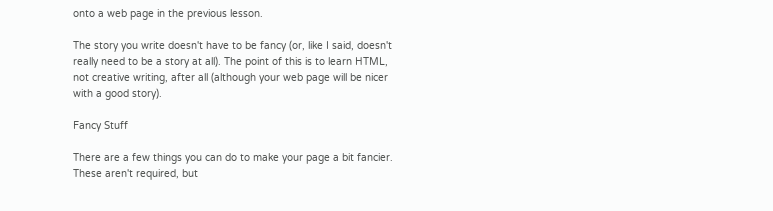onto a web page in the previous lesson.

The story you write doesn't have to be fancy (or, like I said, doesn't really need to be a story at all). The point of this is to learn HTML, not creative writing, after all (although your web page will be nicer with a good story).

Fancy Stuff

There are a few things you can do to make your page a bit fancier. These aren't required, but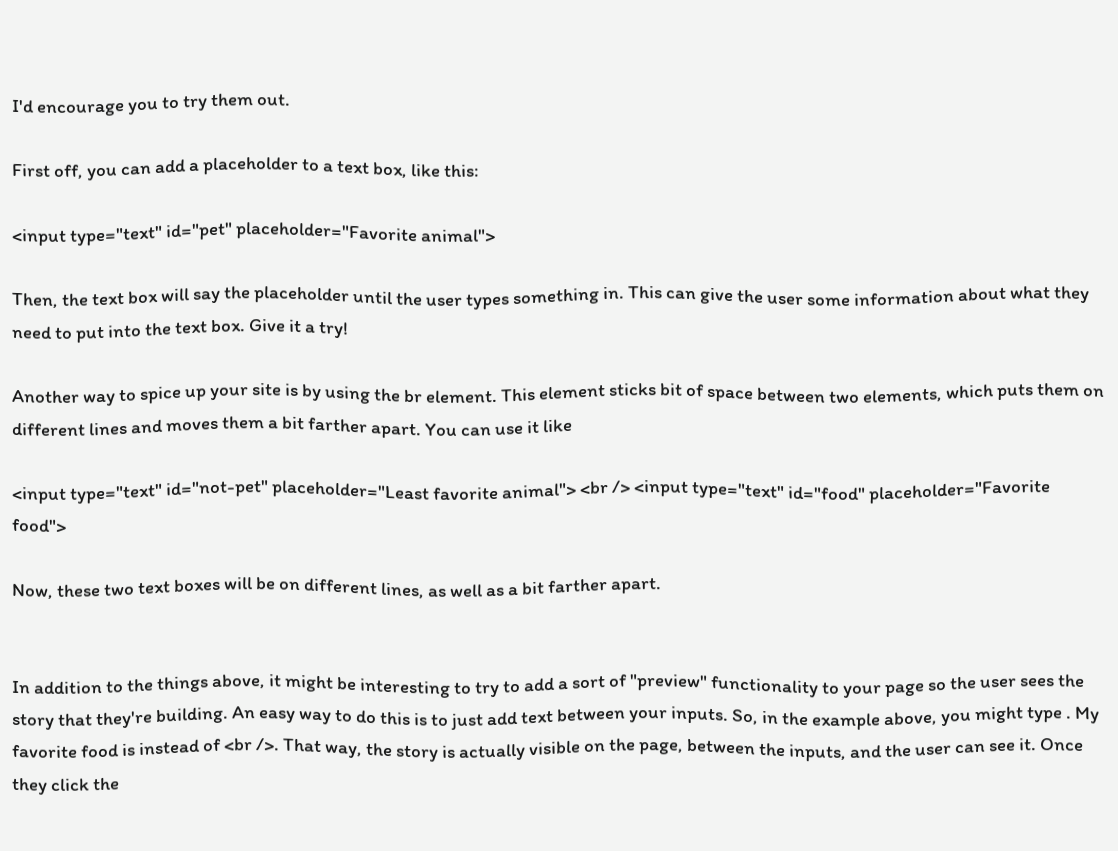I'd encourage you to try them out.

First off, you can add a placeholder to a text box, like this:

<input type="text" id="pet" placeholder="Favorite animal">

Then, the text box will say the placeholder until the user types something in. This can give the user some information about what they need to put into the text box. Give it a try!

Another way to spice up your site is by using the br element. This element sticks bit of space between two elements, which puts them on different lines and moves them a bit farther apart. You can use it like

<input type="text" id="not-pet" placeholder="Least favorite animal"> <br /> <input type="text" id="food" placeholder="Favorite food">

Now, these two text boxes will be on different lines, as well as a bit farther apart.


In addition to the things above, it might be interesting to try to add a sort of "preview" functionality to your page so the user sees the story that they're building. An easy way to do this is to just add text between your inputs. So, in the example above, you might type . My favorite food is instead of <br />. That way, the story is actually visible on the page, between the inputs, and the user can see it. Once they click the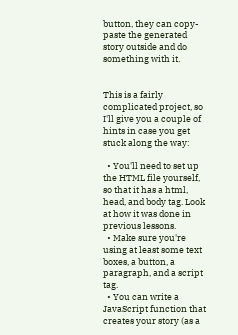button, they can copy-paste the generated story outside and do something with it.


This is a fairly complicated project, so I'll give you a couple of hints in case you get stuck along the way:

  • You'll need to set up the HTML file yourself, so that it has a html, head, and body tag. Look at how it was done in previous lessons.
  • Make sure you're using at least some text boxes, a button, a paragraph, and a script tag.
  • You can write a JavaScript function that creates your story (as a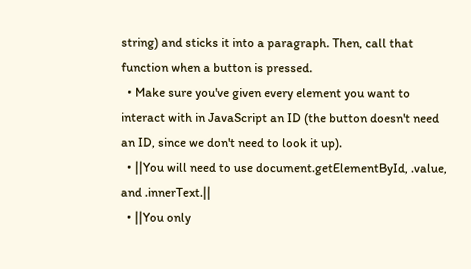string) and sticks it into a paragraph. Then, call that function when a button is pressed.
  • Make sure you've given every element you want to interact with in JavaScript an ID (the button doesn't need an ID, since we don't need to look it up).
  • ||You will need to use document.getElementById, .value, and .innerText.||
  • ||You only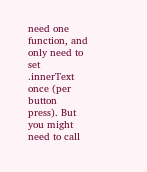need one function, and only need to set .innerText once (per button press). But you might need to call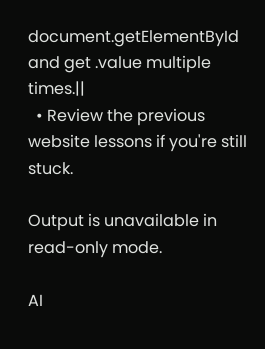document.getElementById and get .value multiple times.||
  • Review the previous website lessons if you're still stuck.

Output is unavailable in read-only mode.

AI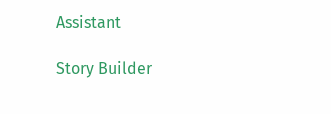Assistant

Story Builder